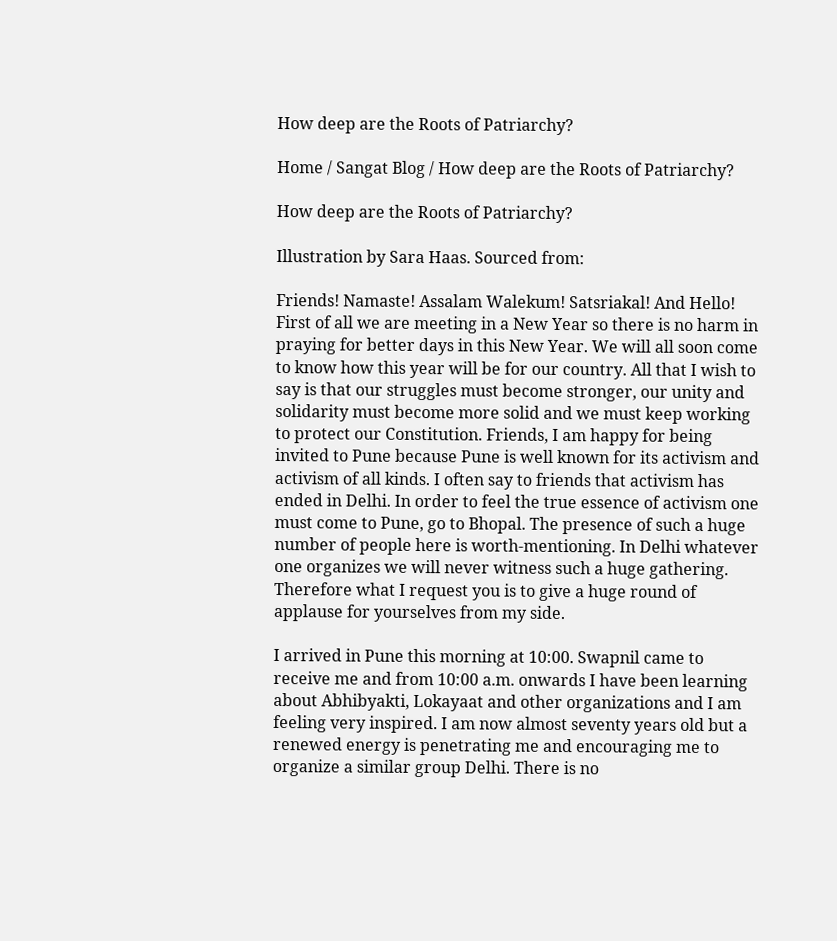How deep are the Roots of Patriarchy?

Home / Sangat Blog / How deep are the Roots of Patriarchy?

How deep are the Roots of Patriarchy?

Illustration by Sara Haas. Sourced from:

Friends! Namaste! Assalam Walekum! Satsriakal! And Hello! First of all we are meeting in a New Year so there is no harm in praying for better days in this New Year. We will all soon come to know how this year will be for our country. All that I wish to say is that our struggles must become stronger, our unity and solidarity must become more solid and we must keep working to protect our Constitution. Friends, I am happy for being invited to Pune because Pune is well known for its activism and activism of all kinds. I often say to friends that activism has ended in Delhi. In order to feel the true essence of activism one must come to Pune, go to Bhopal. The presence of such a huge number of people here is worth-mentioning. In Delhi whatever one organizes we will never witness such a huge gathering. Therefore what I request you is to give a huge round of applause for yourselves from my side.

I arrived in Pune this morning at 10:00. Swapnil came to receive me and from 10:00 a.m. onwards I have been learning about Abhibyakti, Lokayaat and other organizations and I am feeling very inspired. I am now almost seventy years old but a renewed energy is penetrating me and encouraging me to organize a similar group Delhi. There is no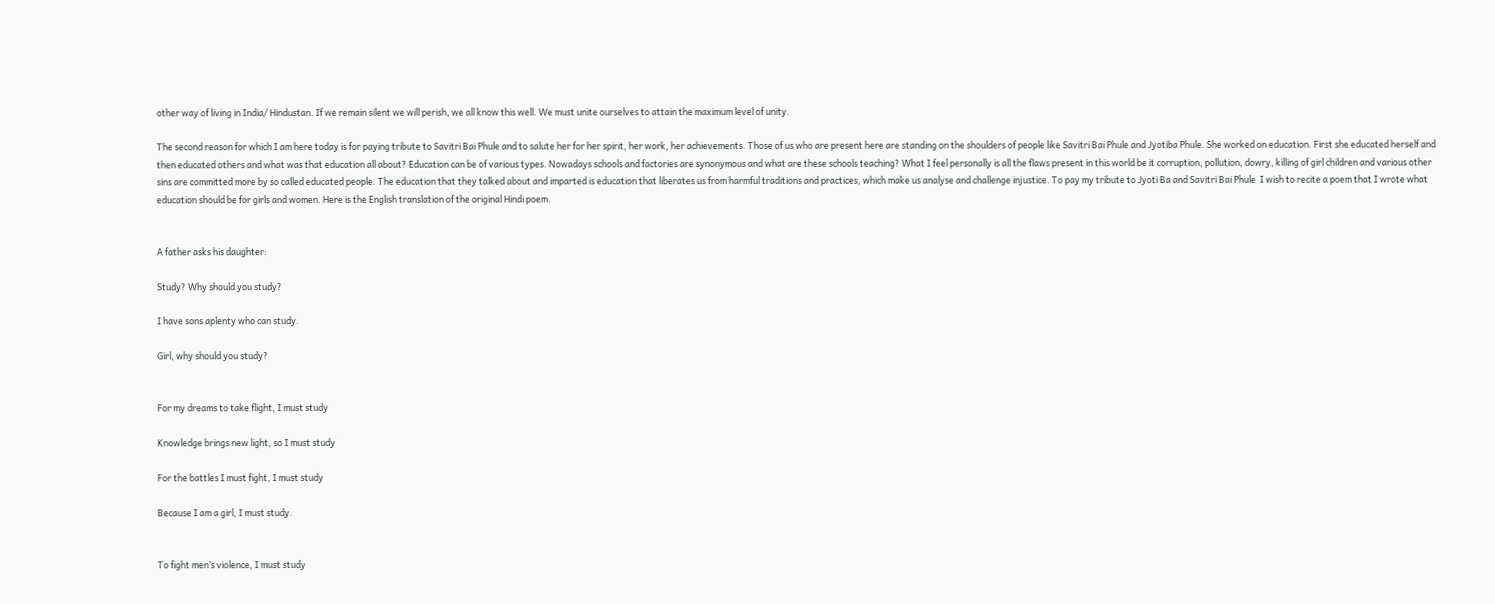other way of living in India/ Hindustan. If we remain silent we will perish, we all know this well. We must unite ourselves to attain the maximum level of unity.

The second reason for which I am here today is for paying tribute to Savitri Bai Phule and to salute her for her spirit, her work, her achievements. Those of us who are present here are standing on the shoulders of people like Savitri Bai Phule and Jyotiba Phule. She worked on education. First she educated herself and then educated others and what was that education all about? Education can be of various types. Nowadays schools and factories are synonymous and what are these schools teaching? What I feel personally is all the flaws present in this world be it corruption, pollution, dowry, killing of girl children and various other sins are committed more by so called educated people. The education that they talked about and imparted is education that liberates us from harmful traditions and practices, which make us analyse and challenge injustice. To pay my tribute to Jyoti Ba and Savitri Bai Phule  I wish to recite a poem that I wrote what education should be for girls and women. Here is the English translation of the original Hindi poem.


A father asks his daughter:

Study? Why should you study?

I have sons aplenty who can study.

Girl, why should you study?


For my dreams to take flight, I must study

Knowledge brings new light, so I must study

For the battles I must fight, I must study

Because I am a girl, I must study.


To fight men’s violence, I must study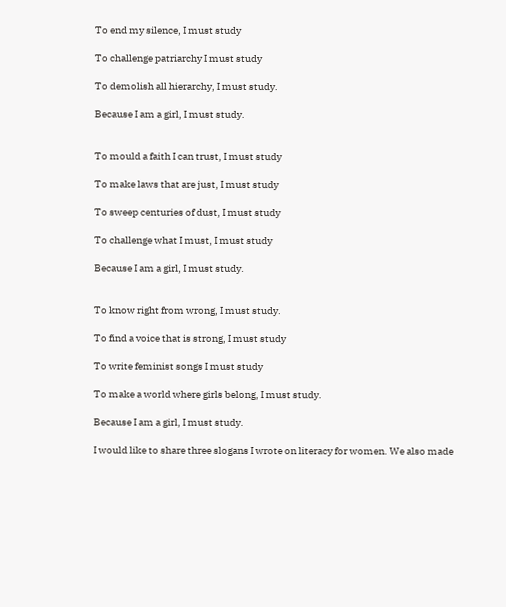To end my silence, I must study

To challenge patriarchy I must study

To demolish all hierarchy, I must study.

Because I am a girl, I must study.


To mould a faith I can trust, I must study

To make laws that are just, I must study

To sweep centuries of dust, I must study

To challenge what I must, I must study

Because I am a girl, I must study.


To know right from wrong, I must study.

To find a voice that is strong, I must study

To write feminist songs I must study

To make a world where girls belong, I must study.

Because I am a girl, I must study.

I would like to share three slogans I wrote on literacy for women. We also made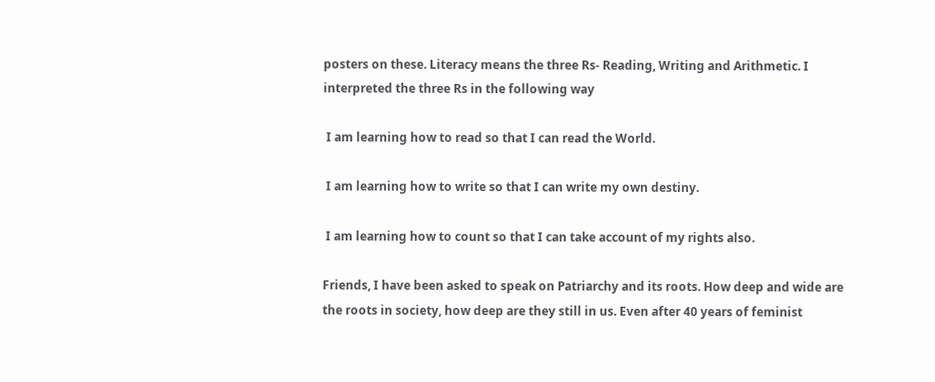posters on these. Literacy means the three Rs- Reading, Writing and Arithmetic. I interpreted the three Rs in the following way

 I am learning how to read so that I can read the World.

 I am learning how to write so that I can write my own destiny.

 I am learning how to count so that I can take account of my rights also.

Friends, I have been asked to speak on Patriarchy and its roots. How deep and wide are the roots in society, how deep are they still in us. Even after 40 years of feminist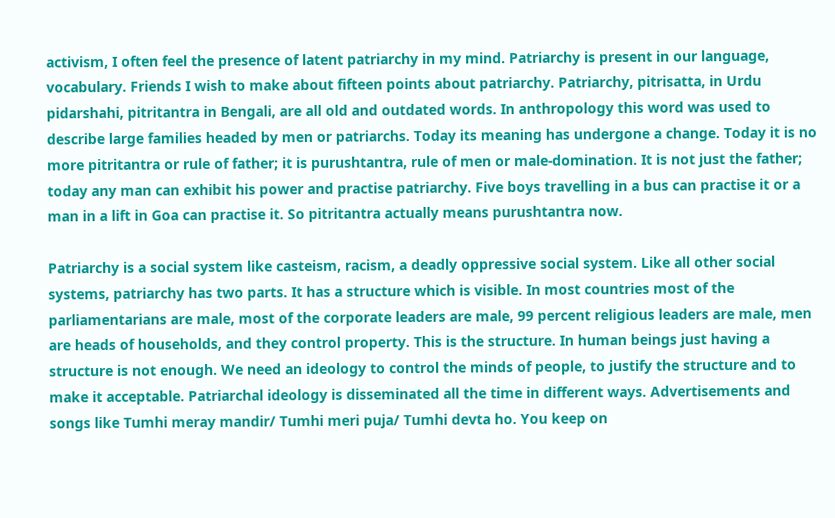activism, I often feel the presence of latent patriarchy in my mind. Patriarchy is present in our language, vocabulary. Friends I wish to make about fifteen points about patriarchy. Patriarchy, pitrisatta, in Urdu pidarshahi, pitritantra in Bengali, are all old and outdated words. In anthropology this word was used to describe large families headed by men or patriarchs. Today its meaning has undergone a change. Today it is no more pitritantra or rule of father; it is purushtantra, rule of men or male-domination. It is not just the father; today any man can exhibit his power and practise patriarchy. Five boys travelling in a bus can practise it or a man in a lift in Goa can practise it. So pitritantra actually means purushtantra now.

Patriarchy is a social system like casteism, racism, a deadly oppressive social system. Like all other social systems, patriarchy has two parts. It has a structure which is visible. In most countries most of the parliamentarians are male, most of the corporate leaders are male, 99 percent religious leaders are male, men are heads of households, and they control property. This is the structure. In human beings just having a structure is not enough. We need an ideology to control the minds of people, to justify the structure and to make it acceptable. Patriarchal ideology is disseminated all the time in different ways. Advertisements and songs like Tumhi meray mandir/ Tumhi meri puja/ Tumhi devta ho. You keep on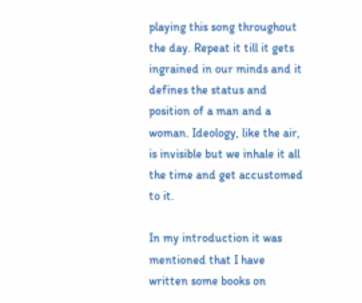playing this song throughout the day. Repeat it till it gets ingrained in our minds and it defines the status and  position of a man and a woman. Ideology, like the air, is invisible but we inhale it all the time and get accustomed to it.

In my introduction it was mentioned that I have written some books on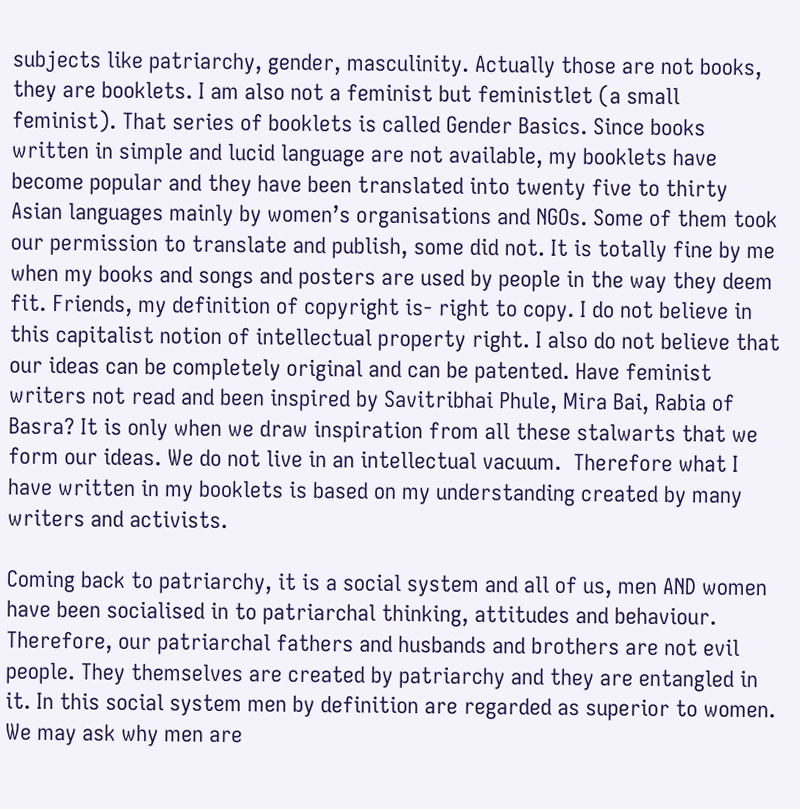subjects like patriarchy, gender, masculinity. Actually those are not books, they are booklets. I am also not a feminist but feministlet (a small feminist). That series of booklets is called Gender Basics. Since books written in simple and lucid language are not available, my booklets have become popular and they have been translated into twenty five to thirty Asian languages mainly by women’s organisations and NGOs. Some of them took our permission to translate and publish, some did not. It is totally fine by me when my books and songs and posters are used by people in the way they deem fit. Friends, my definition of copyright is- right to copy. I do not believe in this capitalist notion of intellectual property right. I also do not believe that our ideas can be completely original and can be patented. Have feminist writers not read and been inspired by Savitribhai Phule, Mira Bai, Rabia of Basra? It is only when we draw inspiration from all these stalwarts that we form our ideas. We do not live in an intellectual vacuum.  Therefore what I have written in my booklets is based on my understanding created by many writers and activists.

Coming back to patriarchy, it is a social system and all of us, men AND women have been socialised in to patriarchal thinking, attitudes and behaviour. Therefore, our patriarchal fathers and husbands and brothers are not evil people. They themselves are created by patriarchy and they are entangled in it. In this social system men by definition are regarded as superior to women. We may ask why men are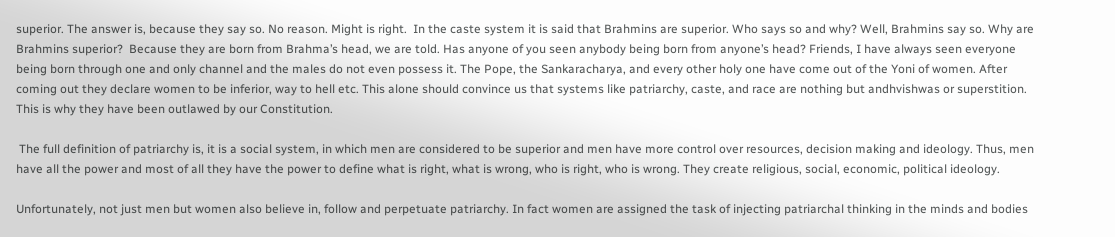superior. The answer is, because they say so. No reason. Might is right.  In the caste system it is said that Brahmins are superior. Who says so and why? Well, Brahmins say so. Why are Brahmins superior?  Because they are born from Brahma’s head, we are told. Has anyone of you seen anybody being born from anyone’s head? Friends, I have always seen everyone being born through one and only channel and the males do not even possess it. The Pope, the Sankaracharya, and every other holy one have come out of the Yoni of women. After coming out they declare women to be inferior, way to hell etc. This alone should convince us that systems like patriarchy, caste, and race are nothing but andhvishwas or superstition. This is why they have been outlawed by our Constitution.

 The full definition of patriarchy is, it is a social system, in which men are considered to be superior and men have more control over resources, decision making and ideology. Thus, men have all the power and most of all they have the power to define what is right, what is wrong, who is right, who is wrong. They create religious, social, economic, political ideology.

Unfortunately, not just men but women also believe in, follow and perpetuate patriarchy. In fact women are assigned the task of injecting patriarchal thinking in the minds and bodies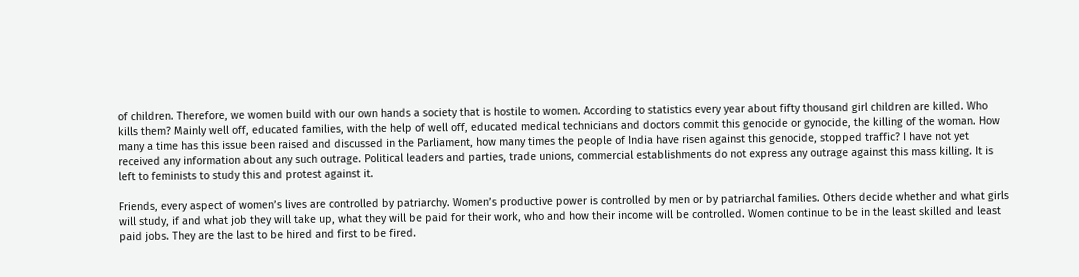of children. Therefore, we women build with our own hands a society that is hostile to women. According to statistics every year about fifty thousand girl children are killed. Who kills them? Mainly well off, educated families, with the help of well off, educated medical technicians and doctors commit this genocide or gynocide, the killing of the woman. How many a time has this issue been raised and discussed in the Parliament, how many times the people of India have risen against this genocide, stopped traffic? I have not yet received any information about any such outrage. Political leaders and parties, trade unions, commercial establishments do not express any outrage against this mass killing. It is left to feminists to study this and protest against it.

Friends, every aspect of women’s lives are controlled by patriarchy. Women’s productive power is controlled by men or by patriarchal families. Others decide whether and what girls will study, if and what job they will take up, what they will be paid for their work, who and how their income will be controlled. Women continue to be in the least skilled and least paid jobs. They are the last to be hired and first to be fired.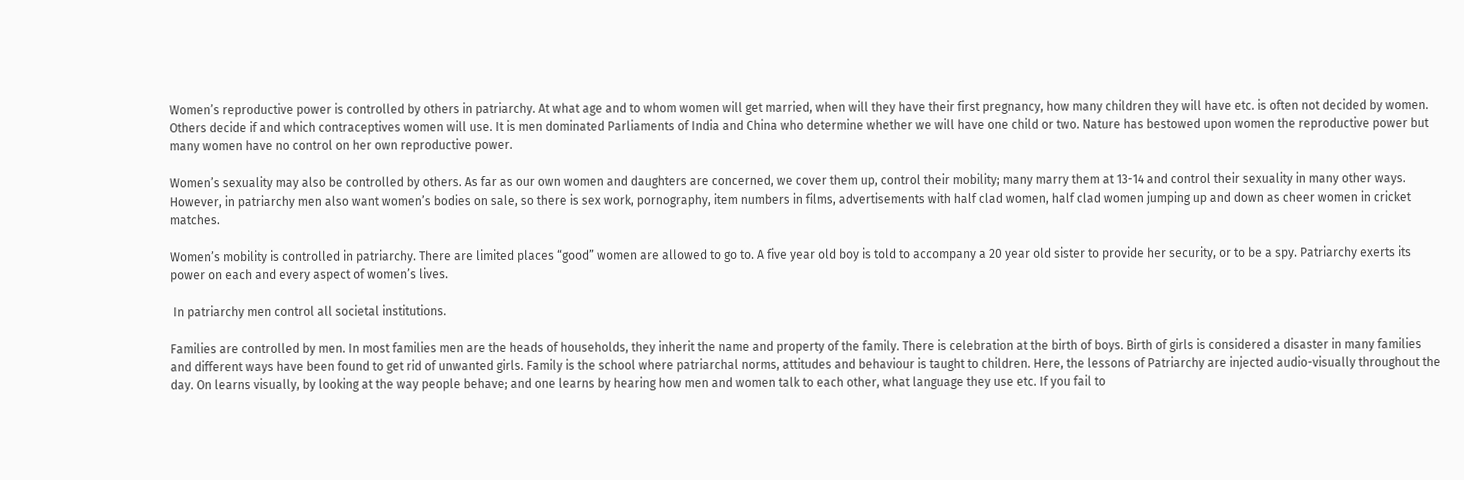Women’s reproductive power is controlled by others in patriarchy. At what age and to whom women will get married, when will they have their first pregnancy, how many children they will have etc. is often not decided by women. Others decide if and which contraceptives women will use. It is men dominated Parliaments of India and China who determine whether we will have one child or two. Nature has bestowed upon women the reproductive power but many women have no control on her own reproductive power.

Women’s sexuality may also be controlled by others. As far as our own women and daughters are concerned, we cover them up, control their mobility; many marry them at 13-14 and control their sexuality in many other ways. However, in patriarchy men also want women’s bodies on sale, so there is sex work, pornography, item numbers in films, advertisements with half clad women, half clad women jumping up and down as cheer women in cricket matches.

Women’s mobility is controlled in patriarchy. There are limited places “good” women are allowed to go to. A five year old boy is told to accompany a 20 year old sister to provide her security, or to be a spy. Patriarchy exerts its power on each and every aspect of women’s lives.

 In patriarchy men control all societal institutions.

Families are controlled by men. In most families men are the heads of households, they inherit the name and property of the family. There is celebration at the birth of boys. Birth of girls is considered a disaster in many families and different ways have been found to get rid of unwanted girls. Family is the school where patriarchal norms, attitudes and behaviour is taught to children. Here, the lessons of Patriarchy are injected audio-visually throughout the day. On learns visually, by looking at the way people behave; and one learns by hearing how men and women talk to each other, what language they use etc. If you fail to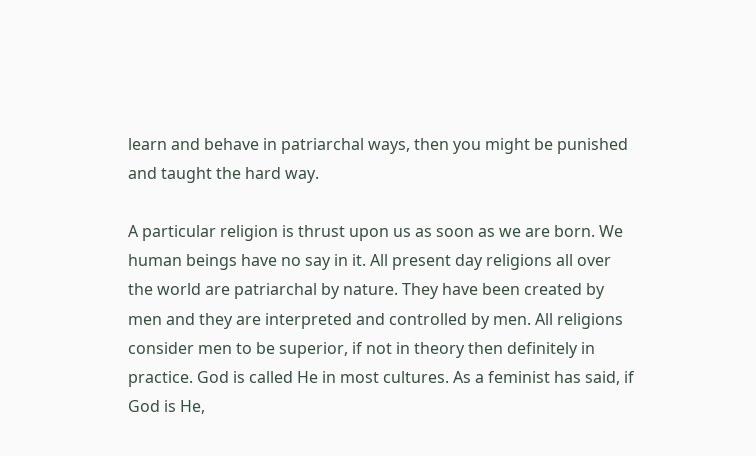learn and behave in patriarchal ways, then you might be punished and taught the hard way.

A particular religion is thrust upon us as soon as we are born. We human beings have no say in it. All present day religions all over the world are patriarchal by nature. They have been created by men and they are interpreted and controlled by men. All religions consider men to be superior, if not in theory then definitely in practice. God is called He in most cultures. As a feminist has said, if God is He,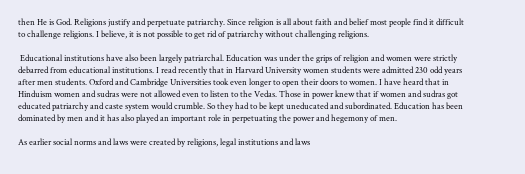then He is God. Religions justify and perpetuate patriarchy. Since religion is all about faith and belief most people find it difficult to challenge religions. I believe, it is not possible to get rid of patriarchy without challenging religions.

 Educational institutions have also been largely patriarchal. Education was under the grips of religion and women were strictly debarred from educational institutions. I read recently that in Harvard University women students were admitted 230 odd years after men students. Oxford and Cambridge Universities took even longer to open their doors to women. I have heard that in Hinduism women and sudras were not allowed even to listen to the Vedas. Those in power knew that if women and sudras got educated patriarchy and caste system would crumble. So they had to be kept uneducated and subordinated. Education has been dominated by men and it has also played an important role in perpetuating the power and hegemony of men.

As earlier social norms and laws were created by religions, legal institutions and laws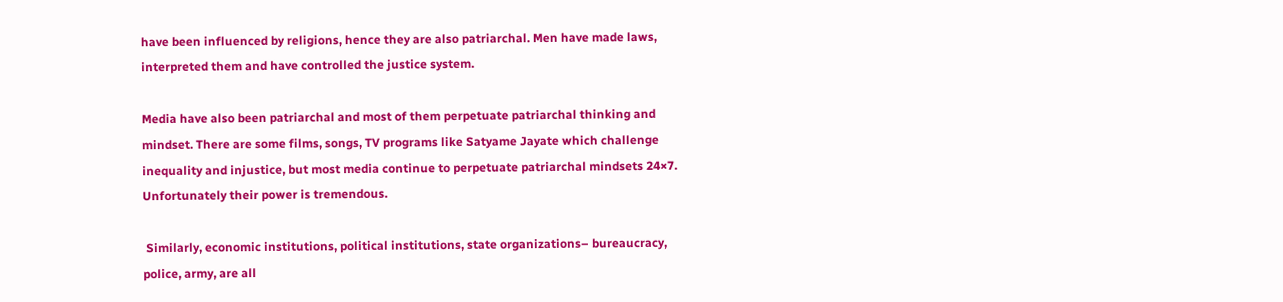have been influenced by religions, hence they are also patriarchal. Men have made laws, interpreted them and have controlled the justice system.

Media have also been patriarchal and most of them perpetuate patriarchal thinking and mindset. There are some films, songs, TV programs like Satyame Jayate which challenge inequality and injustice, but most media continue to perpetuate patriarchal mindsets 24×7. Unfortunately their power is tremendous.

 Similarly, economic institutions, political institutions, state organizations– bureaucracy, police, army, are all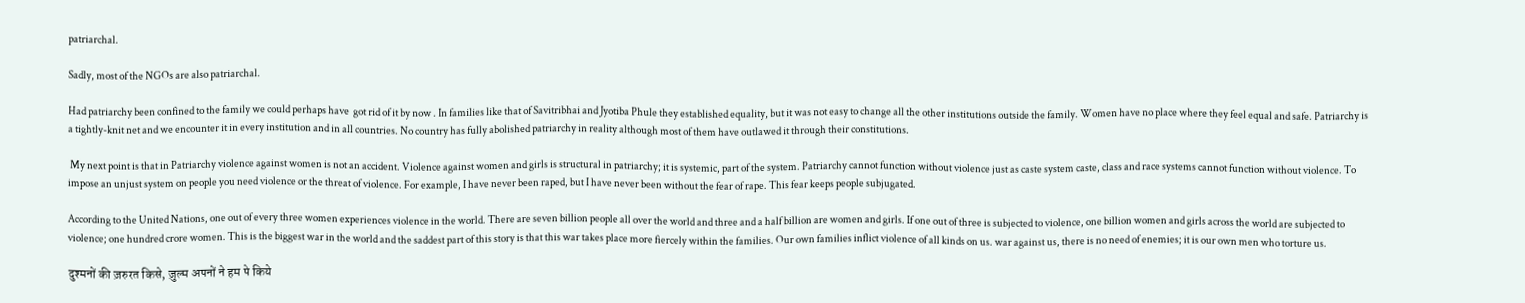patriarchal.

Sadly, most of the NGOs are also patriarchal.

Had patriarchy been confined to the family we could perhaps have  got rid of it by now . In families like that of Savitribhai and Jyotiba Phule they established equality, but it was not easy to change all the other institutions outside the family. Women have no place where they feel equal and safe. Patriarchy is a tightly-knit net and we encounter it in every institution and in all countries. No country has fully abolished patriarchy in reality although most of them have outlawed it through their constitutions.

 My next point is that in Patriarchy violence against women is not an accident. Violence against women and girls is structural in patriarchy; it is systemic, part of the system. Patriarchy cannot function without violence just as caste system caste, class and race systems cannot function without violence. To impose an unjust system on people you need violence or the threat of violence. For example, I have never been raped, but I have never been without the fear of rape. This fear keeps people subjugated.

According to the United Nations, one out of every three women experiences violence in the world. There are seven billion people all over the world and three and a half billion are women and girls. If one out of three is subjected to violence, one billion women and girls across the world are subjected to violence; one hundred crore women. This is the biggest war in the world and the saddest part of this story is that this war takes place more fiercely within the families. Our own families inflict violence of all kinds on us. war against us, there is no need of enemies; it is our own men who torture us.

दुश्मनों की ज़रुरत किसे, ज़ुल्म अपनों ने हम पे किये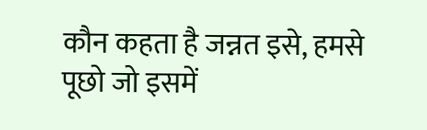कौन कहता है जन्नत इसे, हमसे पूछो जो इसमें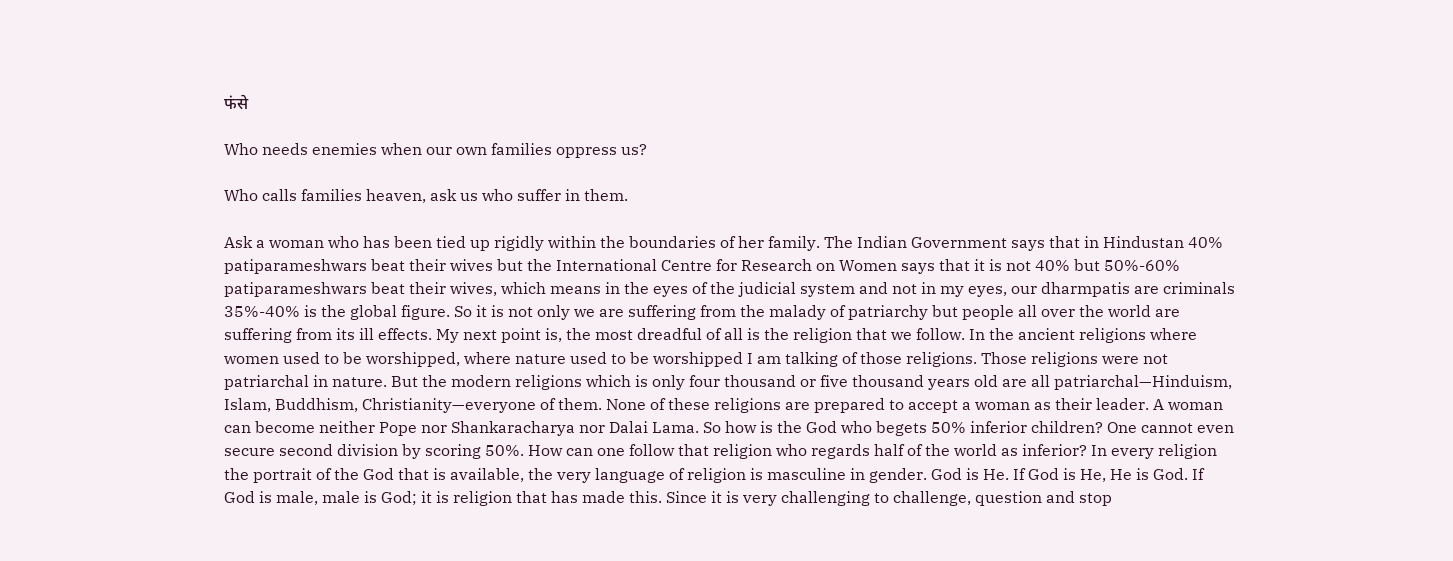फंसे

Who needs enemies when our own families oppress us?

Who calls families heaven, ask us who suffer in them.

Ask a woman who has been tied up rigidly within the boundaries of her family. The Indian Government says that in Hindustan 40% patiparameshwars beat their wives but the International Centre for Research on Women says that it is not 40% but 50%-60% patiparameshwars beat their wives, which means in the eyes of the judicial system and not in my eyes, our dharmpatis are criminals 35%-40% is the global figure. So it is not only we are suffering from the malady of patriarchy but people all over the world are suffering from its ill effects. My next point is, the most dreadful of all is the religion that we follow. In the ancient religions where women used to be worshipped, where nature used to be worshipped I am talking of those religions. Those religions were not patriarchal in nature. But the modern religions which is only four thousand or five thousand years old are all patriarchal—Hinduism, Islam, Buddhism, Christianity—everyone of them. None of these religions are prepared to accept a woman as their leader. A woman can become neither Pope nor Shankaracharya nor Dalai Lama. So how is the God who begets 50% inferior children? One cannot even secure second division by scoring 50%. How can one follow that religion who regards half of the world as inferior? In every religion the portrait of the God that is available, the very language of religion is masculine in gender. God is He. If God is He, He is God. If God is male, male is God; it is religion that has made this. Since it is very challenging to challenge, question and stop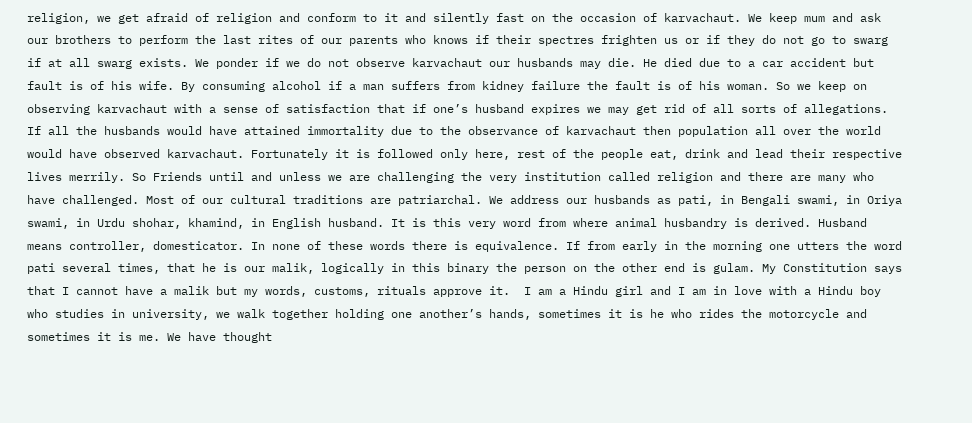religion, we get afraid of religion and conform to it and silently fast on the occasion of karvachaut. We keep mum and ask our brothers to perform the last rites of our parents who knows if their spectres frighten us or if they do not go to swarg if at all swarg exists. We ponder if we do not observe karvachaut our husbands may die. He died due to a car accident but fault is of his wife. By consuming alcohol if a man suffers from kidney failure the fault is of his woman. So we keep on observing karvachaut with a sense of satisfaction that if one’s husband expires we may get rid of all sorts of allegations. If all the husbands would have attained immortality due to the observance of karvachaut then population all over the world would have observed karvachaut. Fortunately it is followed only here, rest of the people eat, drink and lead their respective lives merrily. So Friends until and unless we are challenging the very institution called religion and there are many who have challenged. Most of our cultural traditions are patriarchal. We address our husbands as pati, in Bengali swami, in Oriya swami, in Urdu shohar, khamind, in English husband. It is this very word from where animal husbandry is derived. Husband means controller, domesticator. In none of these words there is equivalence. If from early in the morning one utters the word pati several times, that he is our malik, logically in this binary the person on the other end is gulam. My Constitution says that I cannot have a malik but my words, customs, rituals approve it.  I am a Hindu girl and I am in love with a Hindu boy who studies in university, we walk together holding one another’s hands, sometimes it is he who rides the motorcycle and sometimes it is me. We have thought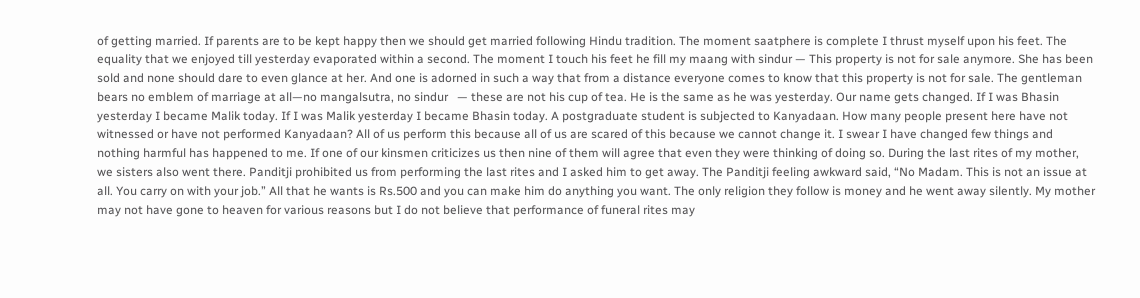of getting married. If parents are to be kept happy then we should get married following Hindu tradition. The moment saatphere is complete I thrust myself upon his feet. The equality that we enjoyed till yesterday evaporated within a second. The moment I touch his feet he fill my maang with sindur — This property is not for sale anymore. She has been sold and none should dare to even glance at her. And one is adorned in such a way that from a distance everyone comes to know that this property is not for sale. The gentleman bears no emblem of marriage at all—no mangalsutra, no sindur   — these are not his cup of tea. He is the same as he was yesterday. Our name gets changed. If I was Bhasin yesterday I became Malik today. If I was Malik yesterday I became Bhasin today. A postgraduate student is subjected to Kanyadaan. How many people present here have not witnessed or have not performed Kanyadaan? All of us perform this because all of us are scared of this because we cannot change it. I swear I have changed few things and nothing harmful has happened to me. If one of our kinsmen criticizes us then nine of them will agree that even they were thinking of doing so. During the last rites of my mother, we sisters also went there. Panditji prohibited us from performing the last rites and I asked him to get away. The Panditji feeling awkward said, “No Madam. This is not an issue at all. You carry on with your job.” All that he wants is Rs.500 and you can make him do anything you want. The only religion they follow is money and he went away silently. My mother may not have gone to heaven for various reasons but I do not believe that performance of funeral rites may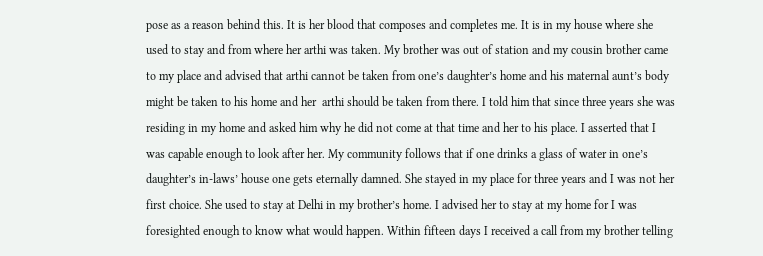pose as a reason behind this. It is her blood that composes and completes me. It is in my house where she used to stay and from where her arthi was taken. My brother was out of station and my cousin brother came to my place and advised that arthi cannot be taken from one’s daughter’s home and his maternal aunt’s body might be taken to his home and her  arthi should be taken from there. I told him that since three years she was residing in my home and asked him why he did not come at that time and her to his place. I asserted that I was capable enough to look after her. My community follows that if one drinks a glass of water in one’s daughter’s in-laws’ house one gets eternally damned. She stayed in my place for three years and I was not her first choice. She used to stay at Delhi in my brother’s home. I advised her to stay at my home for I was foresighted enough to know what would happen. Within fifteen days I received a call from my brother telling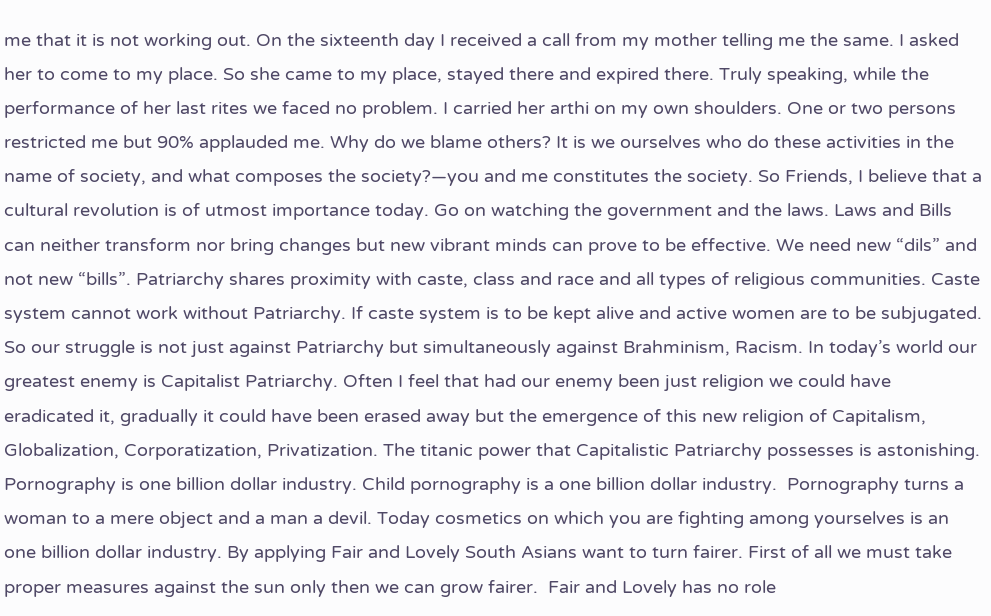me that it is not working out. On the sixteenth day I received a call from my mother telling me the same. I asked her to come to my place. So she came to my place, stayed there and expired there. Truly speaking, while the performance of her last rites we faced no problem. I carried her arthi on my own shoulders. One or two persons restricted me but 90% applauded me. Why do we blame others? It is we ourselves who do these activities in the name of society, and what composes the society?—you and me constitutes the society. So Friends, I believe that a cultural revolution is of utmost importance today. Go on watching the government and the laws. Laws and Bills can neither transform nor bring changes but new vibrant minds can prove to be effective. We need new “dils” and not new “bills”. Patriarchy shares proximity with caste, class and race and all types of religious communities. Caste system cannot work without Patriarchy. If caste system is to be kept alive and active women are to be subjugated. So our struggle is not just against Patriarchy but simultaneously against Brahminism, Racism. In today’s world our greatest enemy is Capitalist Patriarchy. Often I feel that had our enemy been just religion we could have eradicated it, gradually it could have been erased away but the emergence of this new religion of Capitalism, Globalization, Corporatization, Privatization. The titanic power that Capitalistic Patriarchy possesses is astonishing. Pornography is one billion dollar industry. Child pornography is a one billion dollar industry.  Pornography turns a woman to a mere object and a man a devil. Today cosmetics on which you are fighting among yourselves is an one billion dollar industry. By applying Fair and Lovely South Asians want to turn fairer. First of all we must take proper measures against the sun only then we can grow fairer.  Fair and Lovely has no role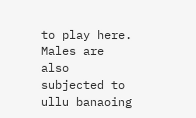to play here. Males are also subjected to ullu banaoing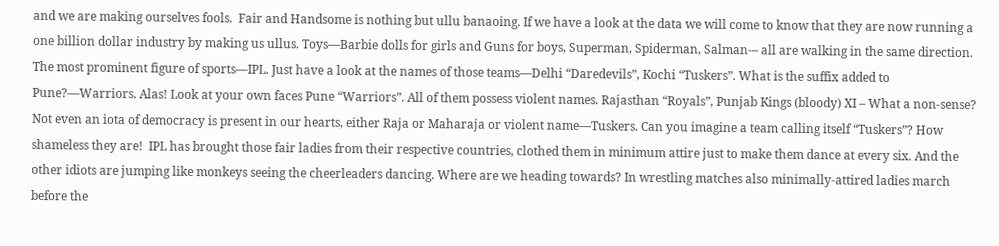and we are making ourselves fools.  Fair and Handsome is nothing but ullu banaoing. If we have a look at the data we will come to know that they are now running a one billion dollar industry by making us ullus. Toys—Barbie dolls for girls and Guns for boys, Superman, Spiderman, Salman-– all are walking in the same direction. The most prominent figure of sports—IPL. Just have a look at the names of those teams—Delhi “Daredevils”, Kochi “Tuskers”. What is the suffix added to Pune?—Warriors. Alas! Look at your own faces Pune “Warriors”. All of them possess violent names. Rajasthan “Royals”, Punjab Kings (bloody) XI – What a non-sense? Not even an iota of democracy is present in our hearts, either Raja or Maharaja or violent name—Tuskers. Can you imagine a team calling itself “Tuskers”? How shameless they are!  IPL has brought those fair ladies from their respective countries, clothed them in minimum attire just to make them dance at every six. And the other idiots are jumping like monkeys seeing the cheerleaders dancing. Where are we heading towards? In wrestling matches also minimally-attired ladies march before the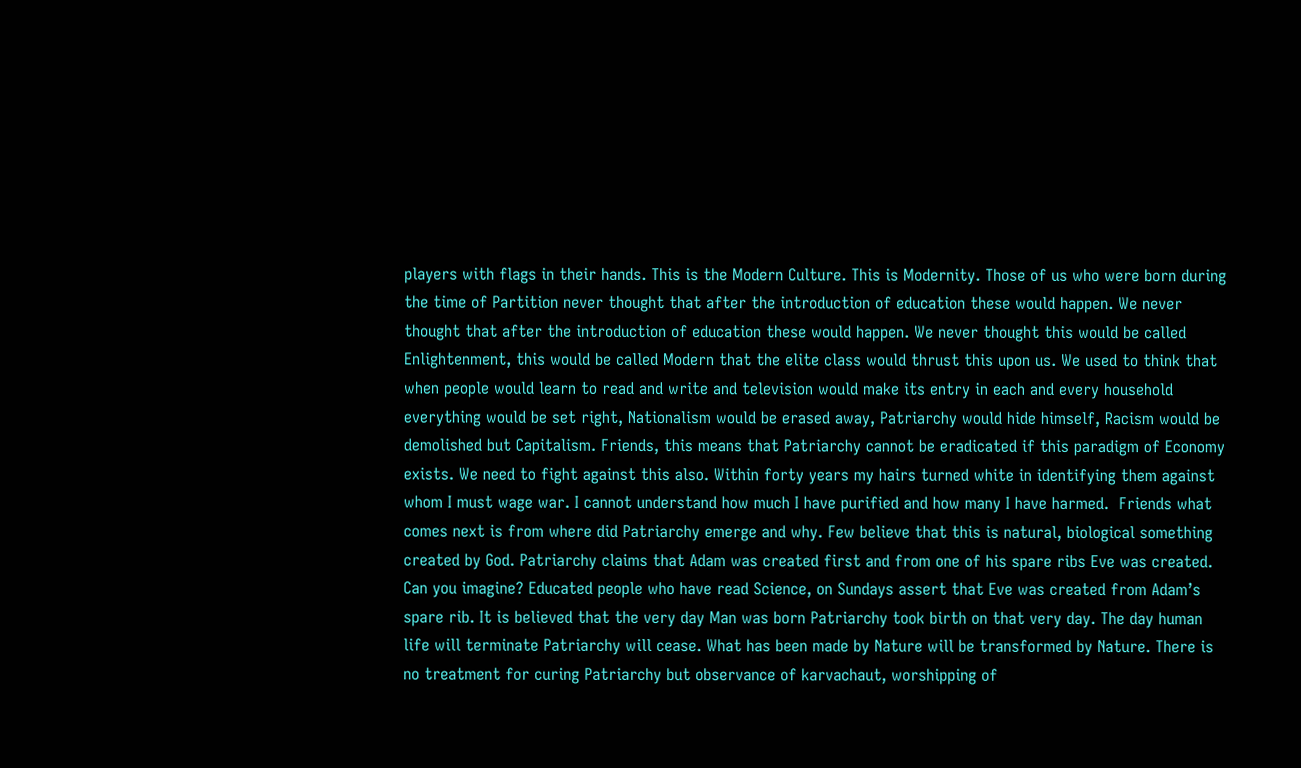players with flags in their hands. This is the Modern Culture. This is Modernity. Those of us who were born during the time of Partition never thought that after the introduction of education these would happen. We never thought that after the introduction of education these would happen. We never thought this would be called Enlightenment, this would be called Modern that the elite class would thrust this upon us. We used to think that when people would learn to read and write and television would make its entry in each and every household everything would be set right, Nationalism would be erased away, Patriarchy would hide himself, Racism would be demolished but Capitalism. Friends, this means that Patriarchy cannot be eradicated if this paradigm of Economy exists. We need to fight against this also. Within forty years my hairs turned white in identifying them against whom I must wage war. I cannot understand how much I have purified and how many I have harmed.  Friends what comes next is from where did Patriarchy emerge and why. Few believe that this is natural, biological something created by God. Patriarchy claims that Adam was created first and from one of his spare ribs Eve was created. Can you imagine? Educated people who have read Science, on Sundays assert that Eve was created from Adam’s spare rib. It is believed that the very day Man was born Patriarchy took birth on that very day. The day human life will terminate Patriarchy will cease. What has been made by Nature will be transformed by Nature. There is no treatment for curing Patriarchy but observance of karvachaut, worshipping of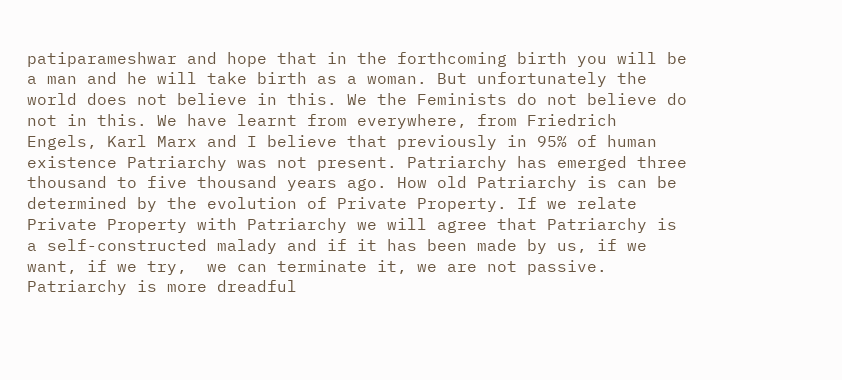patiparameshwar and hope that in the forthcoming birth you will be a man and he will take birth as a woman. But unfortunately the world does not believe in this. We the Feminists do not believe do not in this. We have learnt from everywhere, from Friedrich Engels, Karl Marx and I believe that previously in 95% of human existence Patriarchy was not present. Patriarchy has emerged three thousand to five thousand years ago. How old Patriarchy is can be determined by the evolution of Private Property. If we relate Private Property with Patriarchy we will agree that Patriarchy is a self-constructed malady and if it has been made by us, if we want, if we try,  we can terminate it, we are not passive. Patriarchy is more dreadful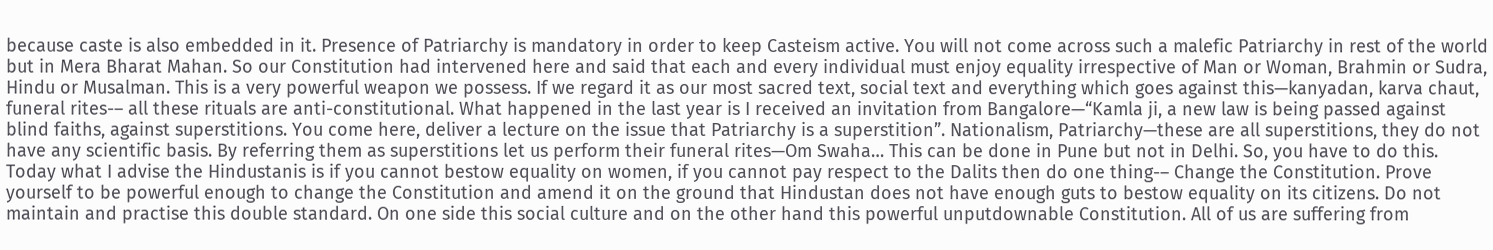because caste is also embedded in it. Presence of Patriarchy is mandatory in order to keep Casteism active. You will not come across such a malefic Patriarchy in rest of the world but in Mera Bharat Mahan. So our Constitution had intervened here and said that each and every individual must enjoy equality irrespective of Man or Woman, Brahmin or Sudra, Hindu or Musalman. This is a very powerful weapon we possess. If we regard it as our most sacred text, social text and everything which goes against this—kanyadan, karva chaut, funeral rites-– all these rituals are anti-constitutional. What happened in the last year is I received an invitation from Bangalore—“Kamla ji, a new law is being passed against blind faiths, against superstitions. You come here, deliver a lecture on the issue that Patriarchy is a superstition”. Nationalism, Patriarchy—these are all superstitions, they do not have any scientific basis. By referring them as superstitions let us perform their funeral rites—Om Swaha… This can be done in Pune but not in Delhi. So, you have to do this. Today what I advise the Hindustanis is if you cannot bestow equality on women, if you cannot pay respect to the Dalits then do one thing-– Change the Constitution. Prove yourself to be powerful enough to change the Constitution and amend it on the ground that Hindustan does not have enough guts to bestow equality on its citizens. Do not maintain and practise this double standard. On one side this social culture and on the other hand this powerful unputdownable Constitution. All of us are suffering from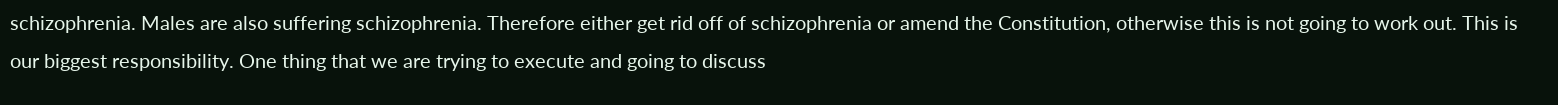schizophrenia. Males are also suffering schizophrenia. Therefore either get rid off of schizophrenia or amend the Constitution, otherwise this is not going to work out. This is our biggest responsibility. One thing that we are trying to execute and going to discuss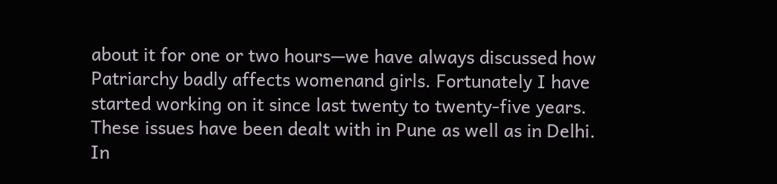about it for one or two hours—we have always discussed how Patriarchy badly affects womenand girls. Fortunately I have started working on it since last twenty to twenty-five years. These issues have been dealt with in Pune as well as in Delhi. In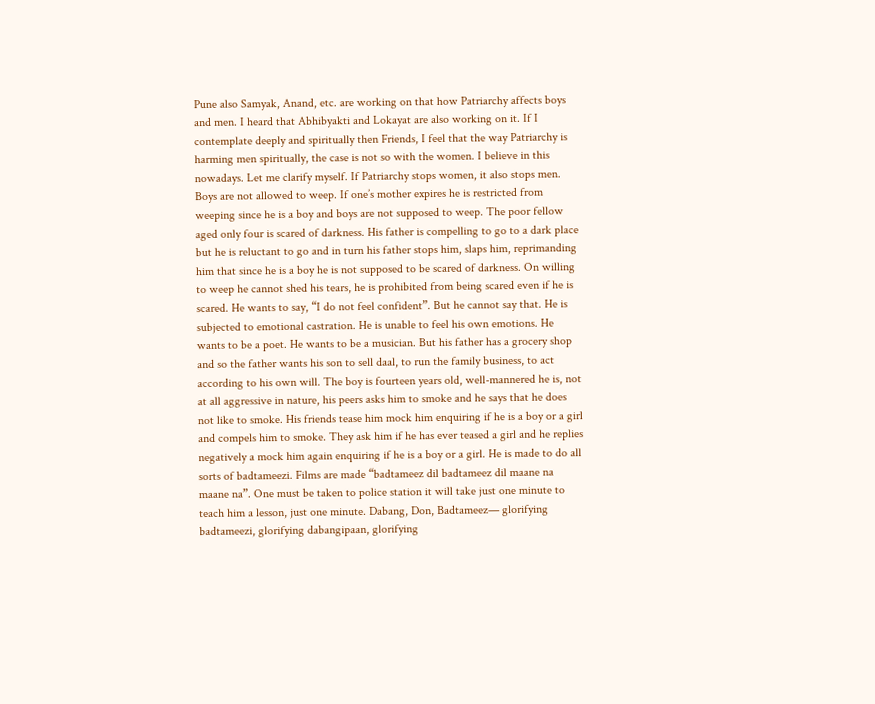Pune also Samyak, Anand, etc. are working on that how Patriarchy affects boys and men. I heard that Abhibyakti and Lokayat are also working on it. If I contemplate deeply and spiritually then Friends, I feel that the way Patriarchy is harming men spiritually, the case is not so with the women. I believe in this nowadays. Let me clarify myself. If Patriarchy stops women, it also stops men. Boys are not allowed to weep. If one’s mother expires he is restricted from weeping since he is a boy and boys are not supposed to weep. The poor fellow aged only four is scared of darkness. His father is compelling to go to a dark place but he is reluctant to go and in turn his father stops him, slaps him, reprimanding him that since he is a boy he is not supposed to be scared of darkness. On willing to weep he cannot shed his tears, he is prohibited from being scared even if he is scared. He wants to say, “I do not feel confident”. But he cannot say that. He is subjected to emotional castration. He is unable to feel his own emotions. He wants to be a poet. He wants to be a musician. But his father has a grocery shop and so the father wants his son to sell daal, to run the family business, to act according to his own will. The boy is fourteen years old, well-mannered he is, not at all aggressive in nature, his peers asks him to smoke and he says that he does not like to smoke. His friends tease him mock him enquiring if he is a boy or a girl and compels him to smoke. They ask him if he has ever teased a girl and he replies negatively a mock him again enquiring if he is a boy or a girl. He is made to do all sorts of badtameezi. Films are made “badtameez dil badtameez dil maane na maane na”. One must be taken to police station it will take just one minute to teach him a lesson, just one minute. Dabang, Don, Badtameez— glorifying badtameezi, glorifying dabangipaan, glorifying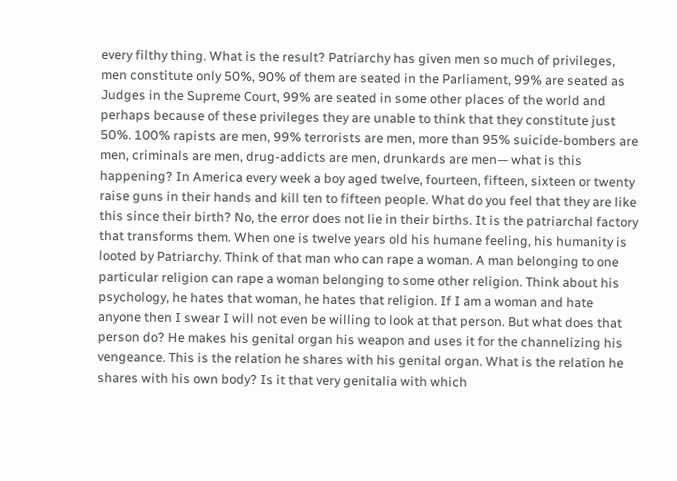every filthy thing. What is the result? Patriarchy has given men so much of privileges, men constitute only 50%, 90% of them are seated in the Parliament, 99% are seated as Judges in the Supreme Court, 99% are seated in some other places of the world and perhaps because of these privileges they are unable to think that they constitute just 50%. 100% rapists are men, 99% terrorists are men, more than 95% suicide-bombers are men, criminals are men, drug-addicts are men, drunkards are men— what is this happening? In America every week a boy aged twelve, fourteen, fifteen, sixteen or twenty raise guns in their hands and kill ten to fifteen people. What do you feel that they are like this since their birth? No, the error does not lie in their births. It is the patriarchal factory that transforms them. When one is twelve years old his humane feeling, his humanity is looted by Patriarchy. Think of that man who can rape a woman. A man belonging to one particular religion can rape a woman belonging to some other religion. Think about his psychology, he hates that woman, he hates that religion. If I am a woman and hate anyone then I swear I will not even be willing to look at that person. But what does that person do? He makes his genital organ his weapon and uses it for the channelizing his vengeance. This is the relation he shares with his genital organ. What is the relation he shares with his own body? Is it that very genitalia with which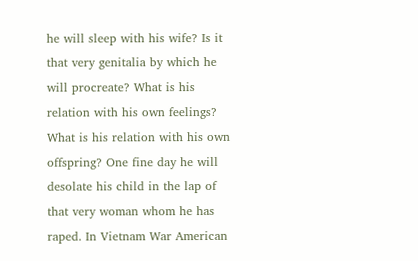he will sleep with his wife? Is it that very genitalia by which he will procreate? What is his relation with his own feelings? What is his relation with his own offspring? One fine day he will desolate his child in the lap of that very woman whom he has raped. In Vietnam War American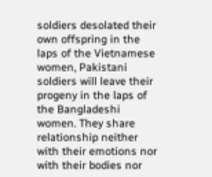soldiers desolated their own offspring in the laps of the Vietnamese women, Pakistani soldiers will leave their progeny in the laps of the Bangladeshi women. They share relationship neither with their emotions nor with their bodies nor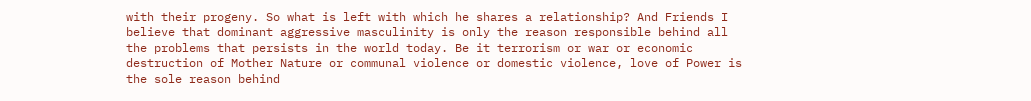with their progeny. So what is left with which he shares a relationship? And Friends I believe that dominant aggressive masculinity is only the reason responsible behind all the problems that persists in the world today. Be it terrorism or war or economic destruction of Mother Nature or communal violence or domestic violence, love of Power is the sole reason behind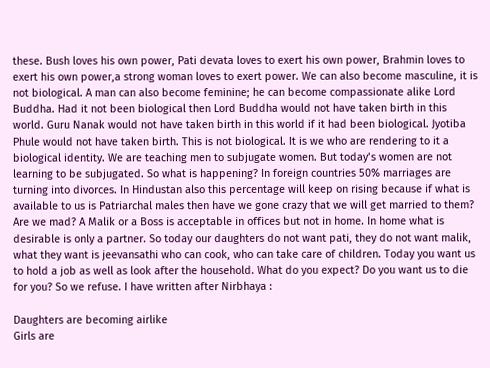these. Bush loves his own power, Pati devata loves to exert his own power, Brahmin loves to exert his own power,a strong woman loves to exert power. We can also become masculine, it is not biological. A man can also become feminine; he can become compassionate alike Lord Buddha. Had it not been biological then Lord Buddha would not have taken birth in this world. Guru Nanak would not have taken birth in this world if it had been biological. Jyotiba Phule would not have taken birth. This is not biological. It is we who are rendering to it a biological identity. We are teaching men to subjugate women. But today’s women are not learning to be subjugated. So what is happening? In foreign countries 50% marriages are turning into divorces. In Hindustan also this percentage will keep on rising because if what is available to us is Patriarchal males then have we gone crazy that we will get married to them? Are we mad? A Malik or a Boss is acceptable in offices but not in home. In home what is desirable is only a partner. So today our daughters do not want pati, they do not want malik, what they want is jeevansathi who can cook, who can take care of children. Today you want us to hold a job as well as look after the household. What do you expect? Do you want us to die for you? So we refuse. I have written after Nirbhaya :

Daughters are becoming airlike
Girls are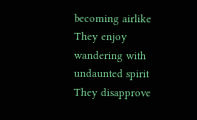becoming airlike
They enjoy wandering with undaunted spirit
They disapprove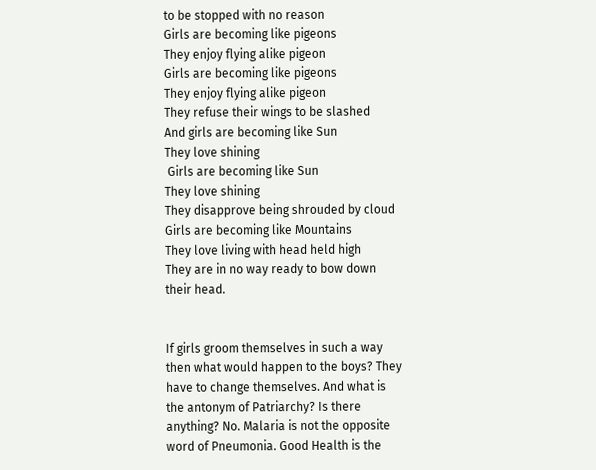to be stopped with no reason
Girls are becoming like pigeons
They enjoy flying alike pigeon
Girls are becoming like pigeons
They enjoy flying alike pigeon
They refuse their wings to be slashed
And girls are becoming like Sun
They love shining
 Girls are becoming like Sun
They love shining
They disapprove being shrouded by cloud
Girls are becoming like Mountains
They love living with head held high
They are in no way ready to bow down their head.


If girls groom themselves in such a way then what would happen to the boys? They have to change themselves. And what is the antonym of Patriarchy? Is there anything? No. Malaria is not the opposite word of Pneumonia. Good Health is the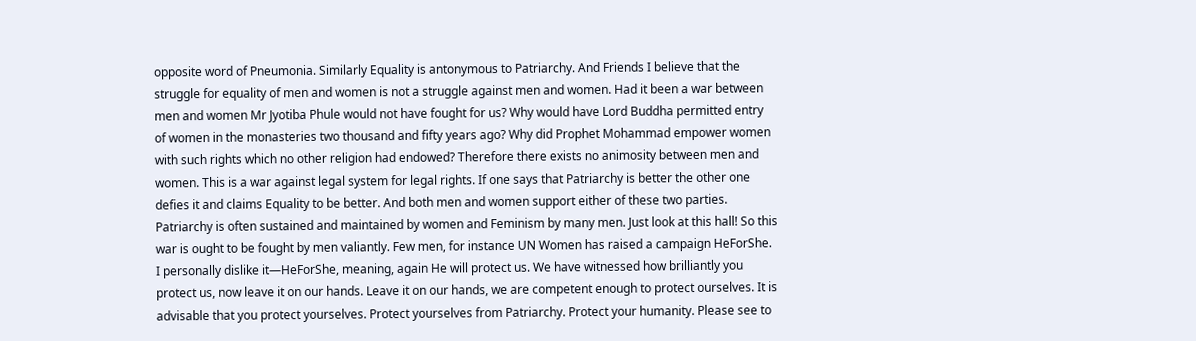opposite word of Pneumonia. Similarly Equality is antonymous to Patriarchy. And Friends I believe that the struggle for equality of men and women is not a struggle against men and women. Had it been a war between men and women Mr Jyotiba Phule would not have fought for us? Why would have Lord Buddha permitted entry of women in the monasteries two thousand and fifty years ago? Why did Prophet Mohammad empower women with such rights which no other religion had endowed? Therefore there exists no animosity between men and women. This is a war against legal system for legal rights. If one says that Patriarchy is better the other one defies it and claims Equality to be better. And both men and women support either of these two parties. Patriarchy is often sustained and maintained by women and Feminism by many men. Just look at this hall! So this war is ought to be fought by men valiantly. Few men, for instance UN Women has raised a campaign HeForShe. I personally dislike it—HeForShe, meaning, again He will protect us. We have witnessed how brilliantly you protect us, now leave it on our hands. Leave it on our hands, we are competent enough to protect ourselves. It is advisable that you protect yourselves. Protect yourselves from Patriarchy. Protect your humanity. Please see to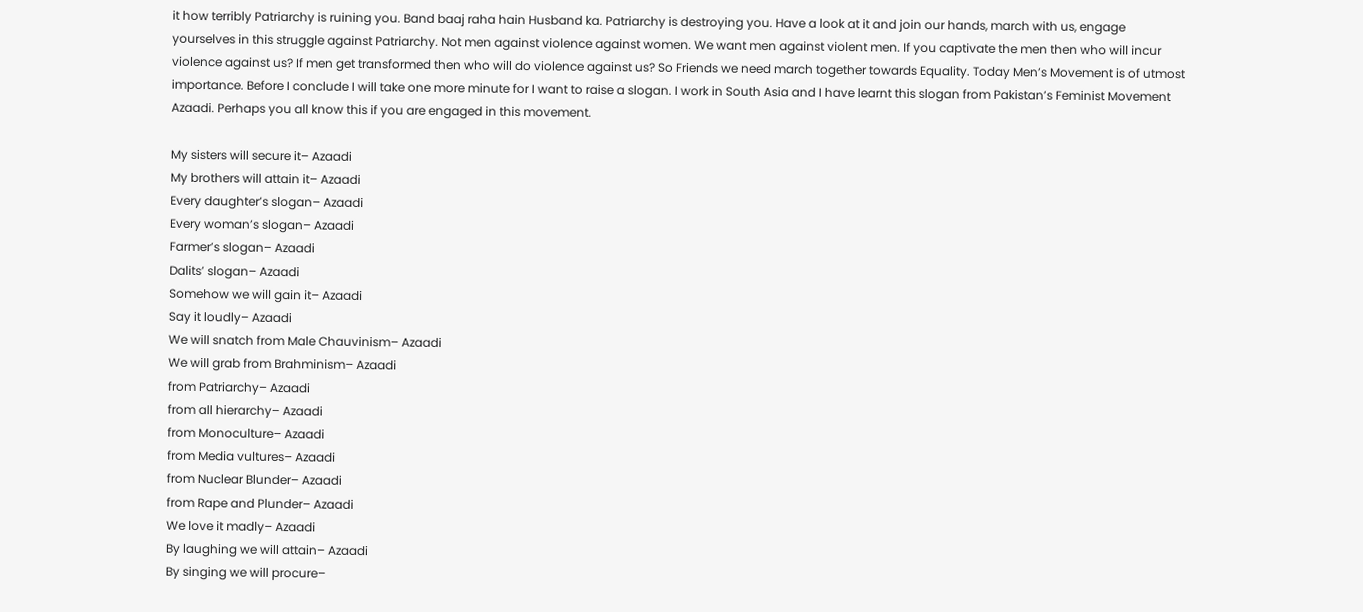it how terribly Patriarchy is ruining you. Band baaj raha hain Husband ka. Patriarchy is destroying you. Have a look at it and join our hands, march with us, engage yourselves in this struggle against Patriarchy. Not men against violence against women. We want men against violent men. If you captivate the men then who will incur violence against us? If men get transformed then who will do violence against us? So Friends we need march together towards Equality. Today Men’s Movement is of utmost importance. Before I conclude I will take one more minute for I want to raise a slogan. I work in South Asia and I have learnt this slogan from Pakistan’s Feminist Movement Azaadi. Perhaps you all know this if you are engaged in this movement.

My sisters will secure it– Azaadi
My brothers will attain it– Azaadi
Every daughter’s slogan– Azaadi
Every woman’s slogan– Azaadi
Farmer’s slogan– Azaadi
Dalits’ slogan– Azaadi
Somehow we will gain it– Azaadi
Say it loudly– Azaadi
We will snatch from Male Chauvinism– Azaadi
We will grab from Brahminism– Azaadi
from Patriarchy– Azaadi
from all hierarchy– Azaadi
from Monoculture– Azaadi
from Media vultures– Azaadi
from Nuclear Blunder– Azaadi
from Rape and Plunder– Azaadi
We love it madly– Azaadi
By laughing we will attain– Azaadi
By singing we will procure–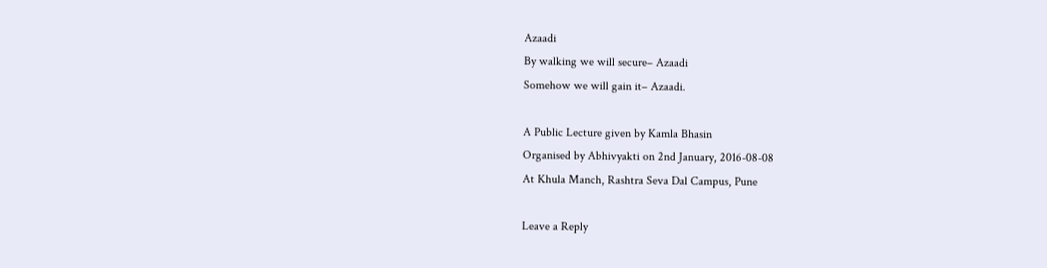Azaadi
By walking we will secure– Azaadi
Somehow we will gain it– Azaadi.

A Public Lecture given by Kamla Bhasin
Organised by Abhivyakti on 2nd January, 2016-08-08
At Khula Manch, Rashtra Seva Dal Campus, Pune

Leave a Reply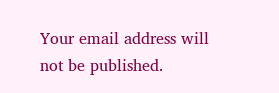Your email address will not be published.